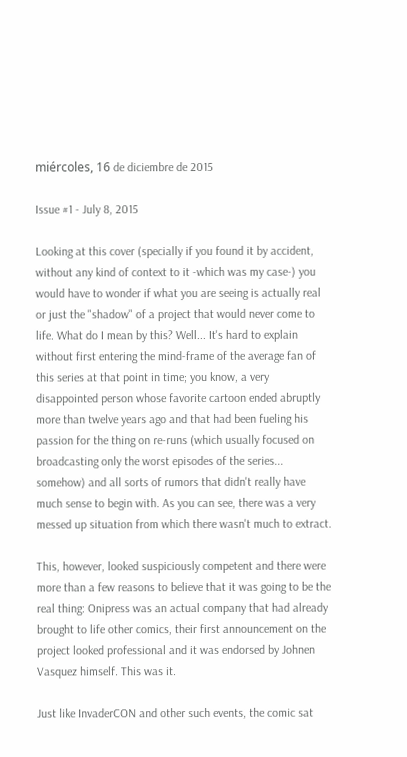miércoles, 16 de diciembre de 2015

Issue #1 - July 8, 2015

Looking at this cover (specially if you found it by accident, without any kind of context to it -which was my case-) you would have to wonder if what you are seeing is actually real or just the "shadow" of a project that would never come to life. What do I mean by this? Well... It's hard to explain without first entering the mind-frame of the average fan of this series at that point in time; you know, a very disappointed person whose favorite cartoon ended abruptly more than twelve years ago and that had been fueling his passion for the thing on re-runs (which usually focused on broadcasting only the worst episodes of the series... somehow) and all sorts of rumors that didn't really have much sense to begin with. As you can see, there was a very messed up situation from which there wasn't much to extract.

This, however, looked suspiciously competent and there were more than a few reasons to believe that it was going to be the real thing: Onipress was an actual company that had already brought to life other comics, their first announcement on the project looked professional and it was endorsed by Johnen Vasquez himself. This was it.

Just like InvaderCON and other such events, the comic sat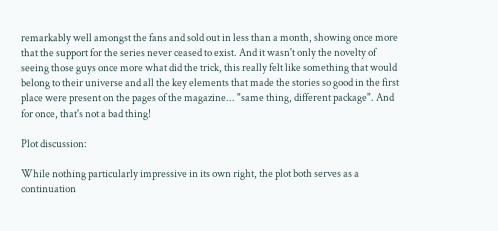remarkably well amongst the fans and sold out in less than a month, showing once more that the support for the series never ceased to exist. And it wasn't only the novelty of seeing those guys once more what did the trick, this really felt like something that would belong to their universe and all the key elements that made the stories so good in the first place were present on the pages of the magazine... "same thing, different package". And for once, that's not a bad thing!

Plot discussion:

While nothing particularly impressive in its own right, the plot both serves as a continuation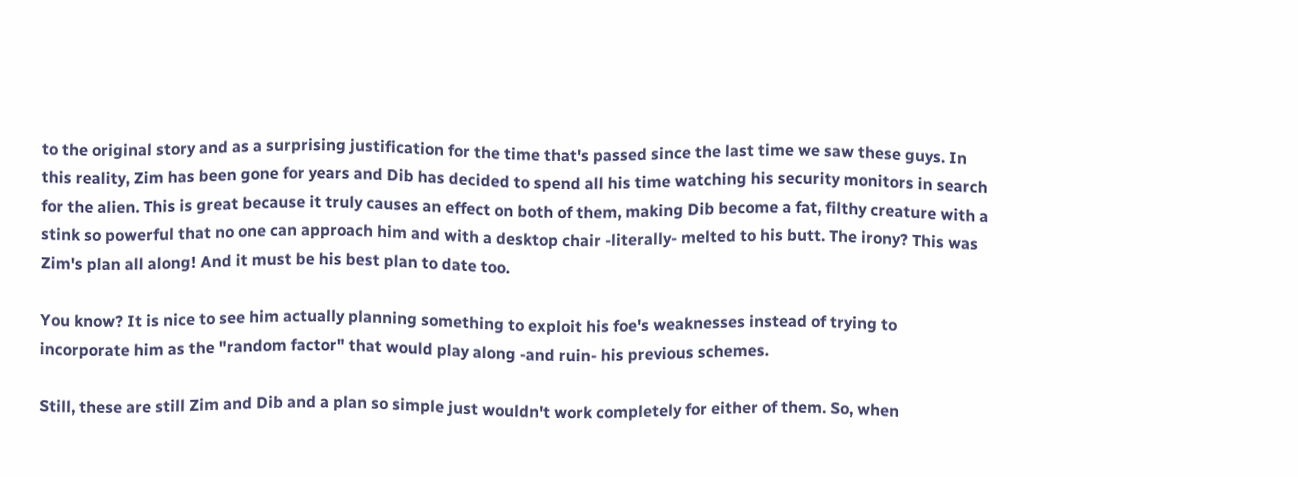to the original story and as a surprising justification for the time that's passed since the last time we saw these guys. In this reality, Zim has been gone for years and Dib has decided to spend all his time watching his security monitors in search for the alien. This is great because it truly causes an effect on both of them, making Dib become a fat, filthy creature with a stink so powerful that no one can approach him and with a desktop chair -literally- melted to his butt. The irony? This was Zim's plan all along! And it must be his best plan to date too.

You know? It is nice to see him actually planning something to exploit his foe's weaknesses instead of trying to incorporate him as the "random factor" that would play along -and ruin- his previous schemes.

Still, these are still Zim and Dib and a plan so simple just wouldn't work completely for either of them. So, when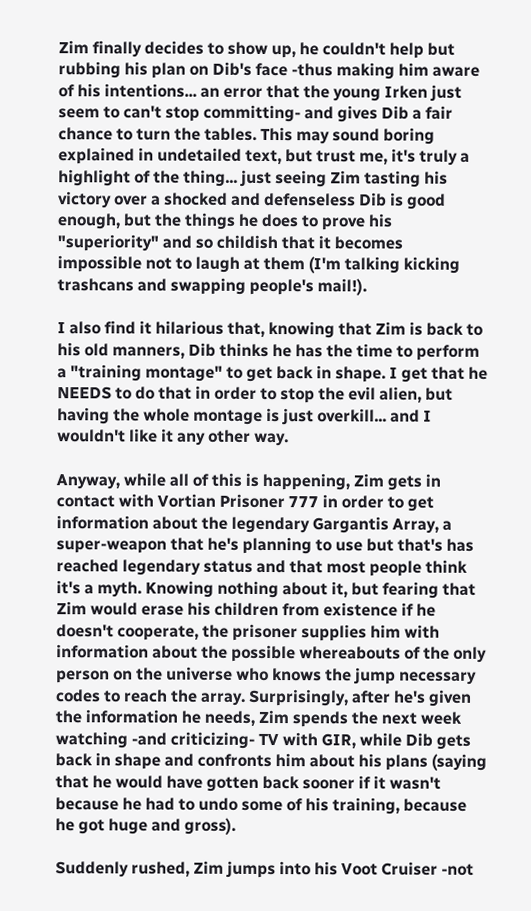Zim finally decides to show up, he couldn't help but rubbing his plan on Dib's face -thus making him aware of his intentions... an error that the young Irken just seem to can't stop committing- and gives Dib a fair chance to turn the tables. This may sound boring explained in undetailed text, but trust me, it's truly a highlight of the thing... just seeing Zim tasting his victory over a shocked and defenseless Dib is good enough, but the things he does to prove his "superiority" and so childish that it becomes impossible not to laugh at them (I'm talking kicking trashcans and swapping people's mail!).

I also find it hilarious that, knowing that Zim is back to his old manners, Dib thinks he has the time to perform a "training montage" to get back in shape. I get that he NEEDS to do that in order to stop the evil alien, but having the whole montage is just overkill... and I wouldn't like it any other way.

Anyway, while all of this is happening, Zim gets in contact with Vortian Prisoner 777 in order to get information about the legendary Gargantis Array, a super-weapon that he's planning to use but that's has reached legendary status and that most people think it's a myth. Knowing nothing about it, but fearing that Zim would erase his children from existence if he doesn't cooperate, the prisoner supplies him with information about the possible whereabouts of the only person on the universe who knows the jump necessary codes to reach the array. Surprisingly, after he's given the information he needs, Zim spends the next week watching -and criticizing- TV with GIR, while Dib gets back in shape and confronts him about his plans (saying that he would have gotten back sooner if it wasn't because he had to undo some of his training, because he got huge and gross).

Suddenly rushed, Zim jumps into his Voot Cruiser -not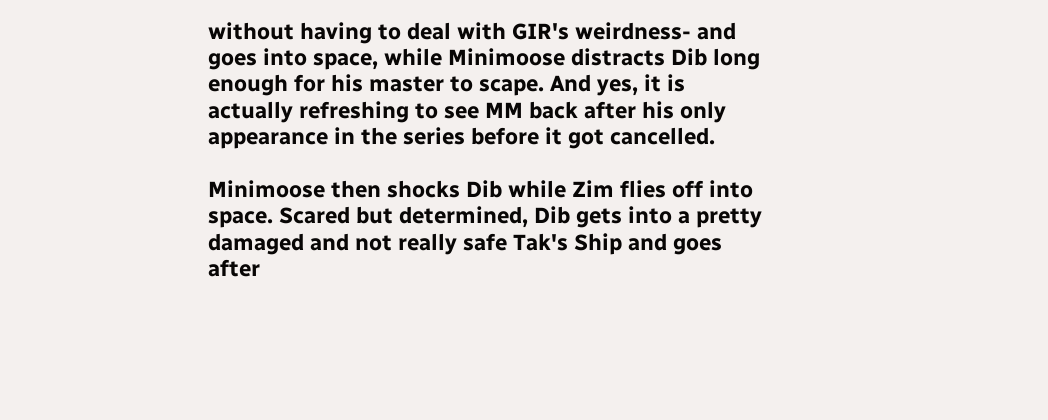without having to deal with GIR's weirdness- and goes into space, while Minimoose distracts Dib long enough for his master to scape. And yes, it is actually refreshing to see MM back after his only appearance in the series before it got cancelled.

Minimoose then shocks Dib while Zim flies off into space. Scared but determined, Dib gets into a pretty damaged and not really safe Tak's Ship and goes after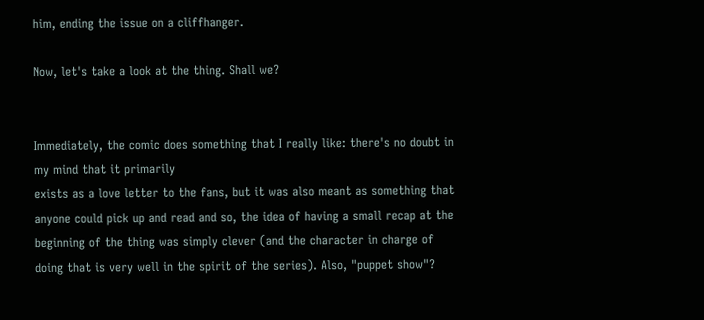him, ending the issue on a cliffhanger.

Now, let's take a look at the thing. Shall we?


Immediately, the comic does something that I really like: there's no doubt in my mind that it primarily
exists as a love letter to the fans, but it was also meant as something that anyone could pick up and read and so, the idea of having a small recap at the beginning of the thing was simply clever (and the character in charge of doing that is very well in the spirit of the series). Also, "puppet show"?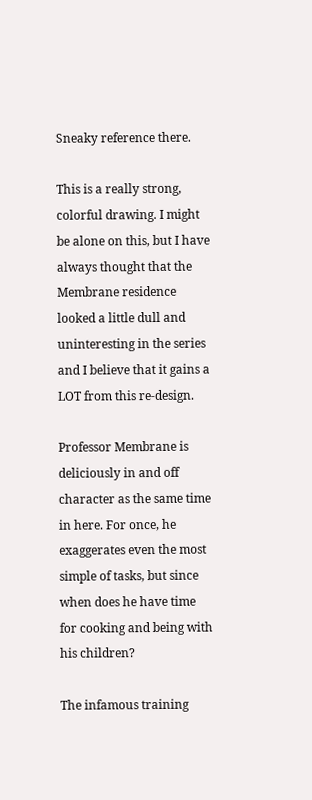Sneaky reference there.

This is a really strong, colorful drawing. I might be alone on this, but I have always thought that the Membrane residence looked a little dull and uninteresting in the series and I believe that it gains a LOT from this re-design.

Professor Membrane is deliciously in and off character as the same time in here. For once, he exaggerates even the most simple of tasks, but since when does he have time for cooking and being with his children?

The infamous training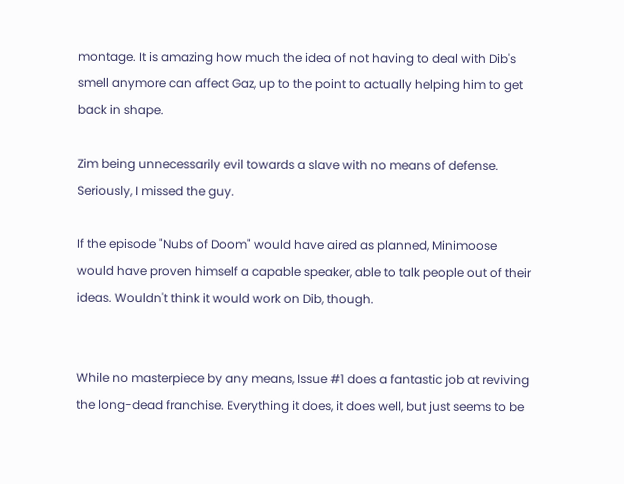montage. It is amazing how much the idea of not having to deal with Dib's smell anymore can affect Gaz, up to the point to actually helping him to get back in shape.

Zim being unnecessarily evil towards a slave with no means of defense. Seriously, I missed the guy.

If the episode "Nubs of Doom" would have aired as planned, Minimoose would have proven himself a capable speaker, able to talk people out of their ideas. Wouldn't think it would work on Dib, though.


While no masterpiece by any means, Issue #1 does a fantastic job at reviving the long-dead franchise. Everything it does, it does well, but just seems to be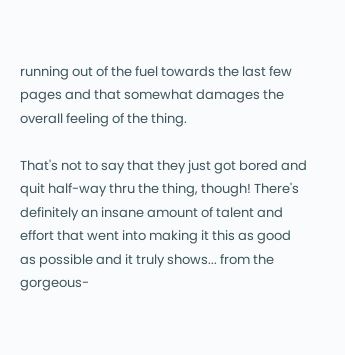running out of the fuel towards the last few pages and that somewhat damages the overall feeling of the thing.

That's not to say that they just got bored and quit half-way thru the thing, though! There's definitely an insane amount of talent and effort that went into making it this as good as possible and it truly shows... from the gorgeous-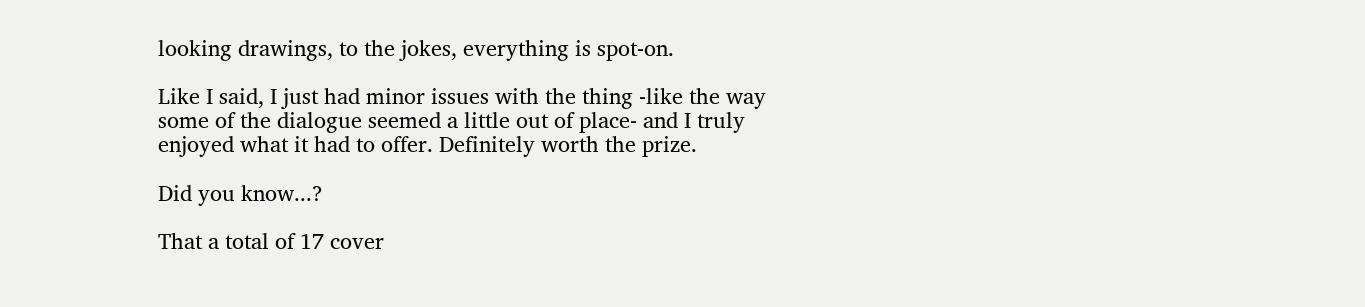looking drawings, to the jokes, everything is spot-on.

Like I said, I just had minor issues with the thing -like the way some of the dialogue seemed a little out of place- and I truly enjoyed what it had to offer. Definitely worth the prize.

Did you know...?

That a total of 17 cover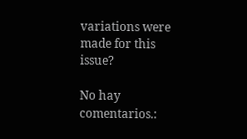variations were made for this issue?

No hay comentarios.: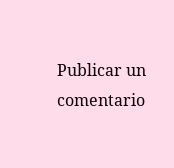Publicar un comentario